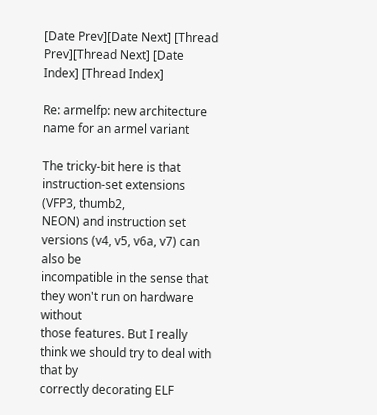[Date Prev][Date Next] [Thread Prev][Thread Next] [Date Index] [Thread Index]

Re: armelfp: new architecture name for an armel variant

The tricky-bit here is that instruction-set extensions (VFP3, thumb2,
NEON) and instruction set versions (v4, v5, v6a, v7) can also be
incompatible in the sense that they won't run on hardware without
those features. But I really think we should try to deal with that by
correctly decorating ELF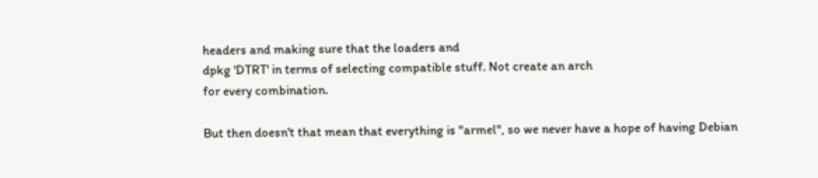headers and making sure that the loaders and
dpkg 'DTRT' in terms of selecting compatible stuff. Not create an arch
for every combination.

But then doesn't that mean that everything is "armel", so we never have a hope of having Debian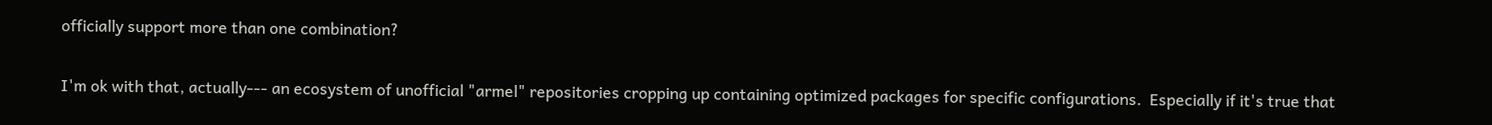officially support more than one combination?

I'm ok with that, actually--- an ecosystem of unofficial "armel" repositories cropping up containing optimized packages for specific configurations.  Especially if it's true that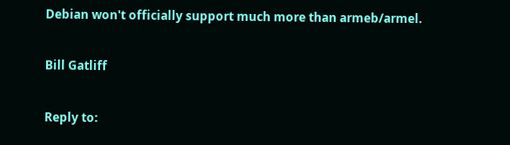Debian won't officially support much more than armeb/armel.

Bill Gatliff

Reply to: